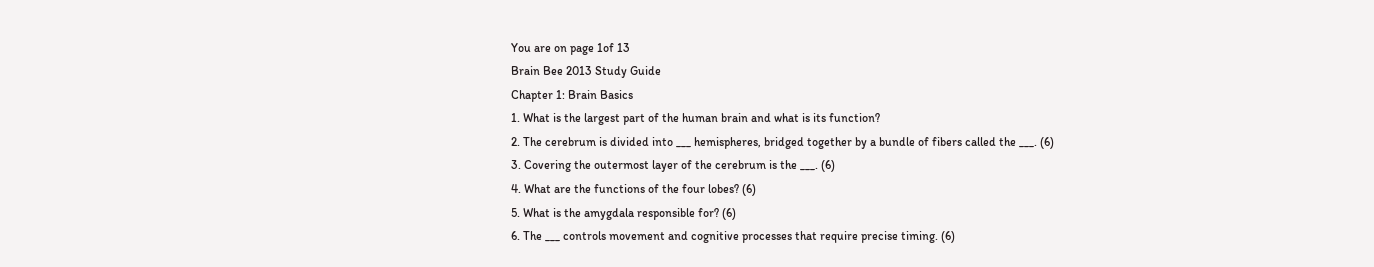You are on page 1of 13
Brain Bee 2013 Study Guide
Chapter 1: Brain Basics
1. What is the largest part of the human brain and what is its function?
2. The cerebrum is divided into ___ hemispheres, bridged together by a bundle of fibers called the ___. (6)
3. Covering the outermost layer of the cerebrum is the ___. (6)
4. What are the functions of the four lobes? (6)
5. What is the amygdala responsible for? (6)
6. The ___ controls movement and cognitive processes that require precise timing. (6)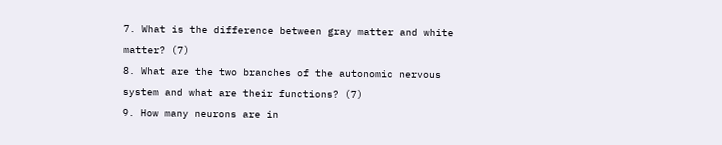7. What is the difference between gray matter and white matter? (7)
8. What are the two branches of the autonomic nervous system and what are their functions? (7)
9. How many neurons are in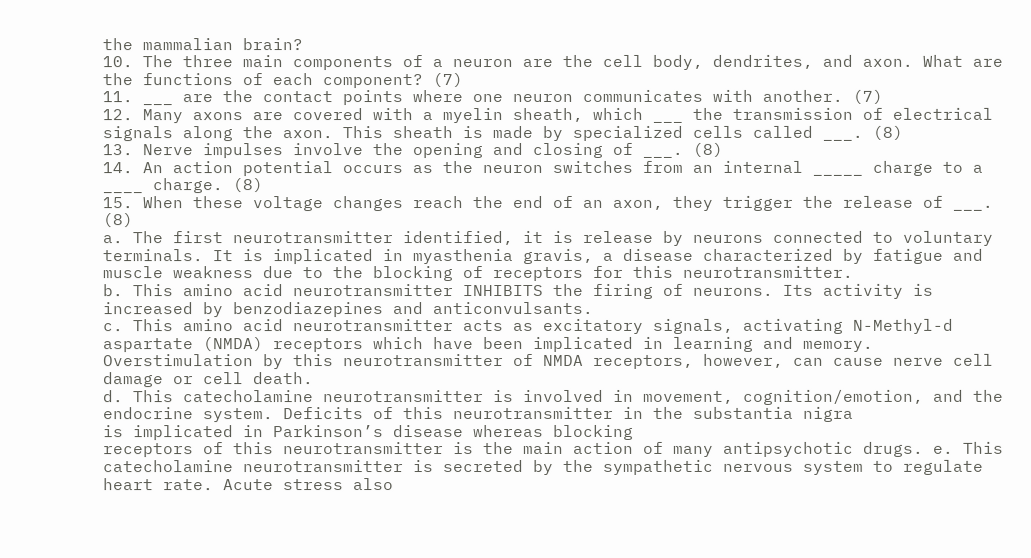the mammalian brain?
10. The three main components of a neuron are the cell body, dendrites, and axon. What are the functions of each component? (7)
11. ___ are the contact points where one neuron communicates with another. (7)
12. Many axons are covered with a myelin sheath, which ___ the transmission of electrical signals along the axon. This sheath is made by specialized cells called ___. (8)
13. Nerve impulses involve the opening and closing of ___. (8)
14. An action potential occurs as the neuron switches from an internal _____ charge to a ____ charge. (8)
15. When these voltage changes reach the end of an axon, they trigger the release of ___. (8)
a. The first neurotransmitter identified, it is release by neurons connected to voluntary terminals. It is implicated in myasthenia gravis, a disease characterized by fatigue and muscle weakness due to the blocking of receptors for this neurotransmitter.
b. This amino acid neurotransmitter INHIBITS the firing of neurons. Its activity is increased by benzodiazepines and anticonvulsants.
c. This amino acid neurotransmitter acts as excitatory signals, activating N-Methyl-d
aspartate (NMDA) receptors which have been implicated in learning and memory. Overstimulation by this neurotransmitter of NMDA receptors, however, can cause nerve cell damage or cell death.
d. This catecholamine neurotransmitter is involved in movement, cognition/emotion, and the endocrine system. Deficits of this neurotransmitter in the substantia nigra
is implicated in Parkinson’s disease whereas blocking
receptors of this neurotransmitter is the main action of many antipsychotic drugs. e. This catecholamine neurotransmitter is secreted by the sympathetic nervous system to regulate heart rate. Acute stress also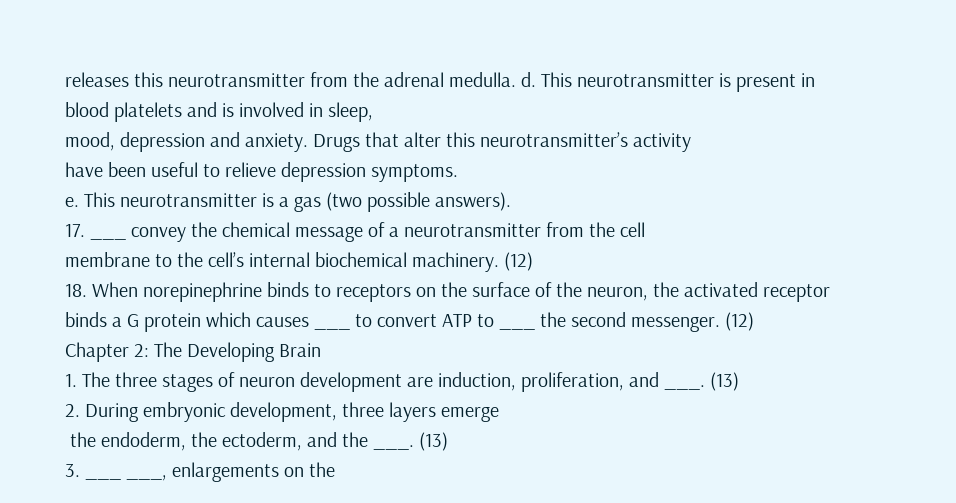releases this neurotransmitter from the adrenal medulla. d. This neurotransmitter is present in blood platelets and is involved in sleep,
mood, depression and anxiety. Drugs that alter this neurotransmitter’s activity
have been useful to relieve depression symptoms.
e. This neurotransmitter is a gas (two possible answers).
17. ___ convey the chemical message of a neurotransmitter from the cell
membrane to the cell’s internal biochemical machinery. (12)
18. When norepinephrine binds to receptors on the surface of the neuron, the activated receptor binds a G protein which causes ___ to convert ATP to ___ the second messenger. (12)
Chapter 2: The Developing Brain
1. The three stages of neuron development are induction, proliferation, and ___. (13)
2. During embryonic development, three layers emerge
 the endoderm, the ectoderm, and the ___. (13)
3. ___ ___, enlargements on the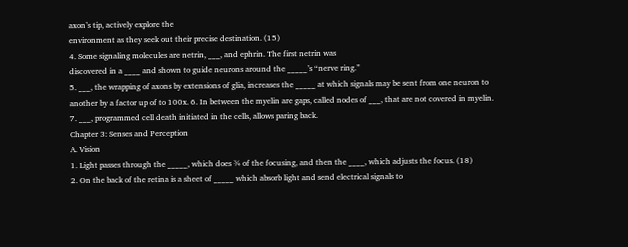axon’s tip, actively explore the
environment as they seek out their precise destination. (15)
4. Some signaling molecules are netrin, ___, and ephrin. The first netrin was
discovered in a ____ and shown to guide neurons around the _____’s “nerve ring.”
5. ___, the wrapping of axons by extensions of glia, increases the _____ at which signals may be sent from one neuron to another by a factor up of to 100x. 6. In between the myelin are gaps, called nodes of ___, that are not covered in myelin.
7. ___, programmed cell death initiated in the cells, allows paring back.
Chapter 3: Senses and Perception
A. Vision
1. Light passes through the _____, which does ¾ of the focusing, and then the ____, which adjusts the focus. (18)
2. On the back of the retina is a sheet of _____ which absorb light and send electrical signals to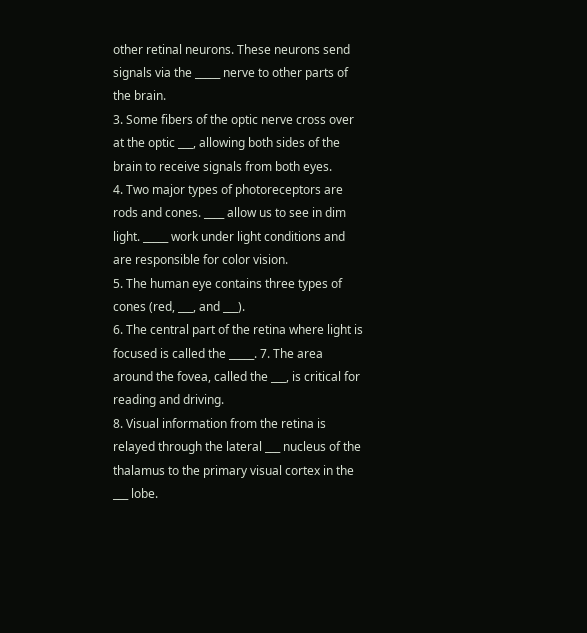other retinal neurons. These neurons send signals via the _____ nerve to other parts of the brain.
3. Some fibers of the optic nerve cross over at the optic ___, allowing both sides of the brain to receive signals from both eyes.
4. Two major types of photoreceptors are rods and cones. ____ allow us to see in dim light. _____ work under light conditions and are responsible for color vision.
5. The human eye contains three types of cones (red, ___, and ___).
6. The central part of the retina where light is focused is called the _____. 7. The area around the fovea, called the ___, is critical for reading and driving.
8. Visual information from the retina is relayed through the lateral ___ nucleus of the thalamus to the primary visual cortex in the ___ lobe.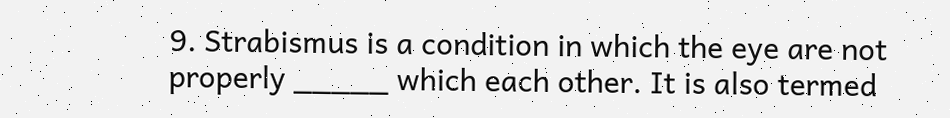9. Strabismus is a condition in which the eye are not properly _____ which each other. It is also termed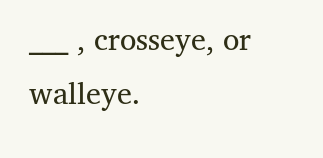___ , crosseye, or walleye.